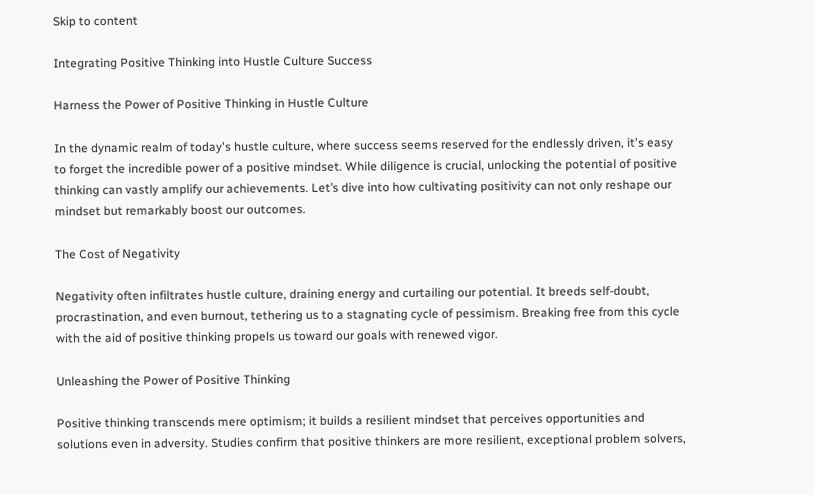Skip to content

Integrating Positive Thinking into Hustle Culture Success

Harness the Power of Positive Thinking in Hustle Culture

In the dynamic realm of today's hustle culture, where success seems reserved for the endlessly driven, it's easy to forget the incredible power of a positive mindset. While diligence is crucial, unlocking the potential of positive thinking can vastly amplify our achievements. Let’s dive into how cultivating positivity can not only reshape our mindset but remarkably boost our outcomes.

The Cost of Negativity

Negativity often infiltrates hustle culture, draining energy and curtailing our potential. It breeds self-doubt, procrastination, and even burnout, tethering us to a stagnating cycle of pessimism. Breaking free from this cycle with the aid of positive thinking propels us toward our goals with renewed vigor.

Unleashing the Power of Positive Thinking

Positive thinking transcends mere optimism; it builds a resilient mindset that perceives opportunities and solutions even in adversity. Studies confirm that positive thinkers are more resilient, exceptional problem solvers,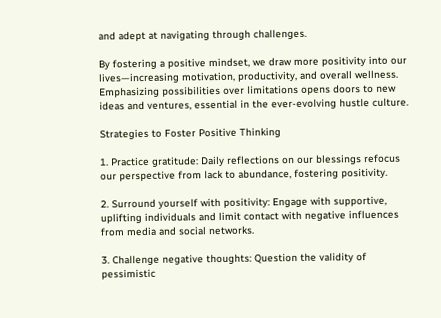and adept at navigating through challenges.

By fostering a positive mindset, we draw more positivity into our lives—increasing motivation, productivity, and overall wellness. Emphasizing possibilities over limitations opens doors to new ideas and ventures, essential in the ever-evolving hustle culture.

Strategies to Foster Positive Thinking

1. Practice gratitude: Daily reflections on our blessings refocus our perspective from lack to abundance, fostering positivity.

2. Surround yourself with positivity: Engage with supportive, uplifting individuals and limit contact with negative influences from media and social networks.

3. Challenge negative thoughts: Question the validity of pessimistic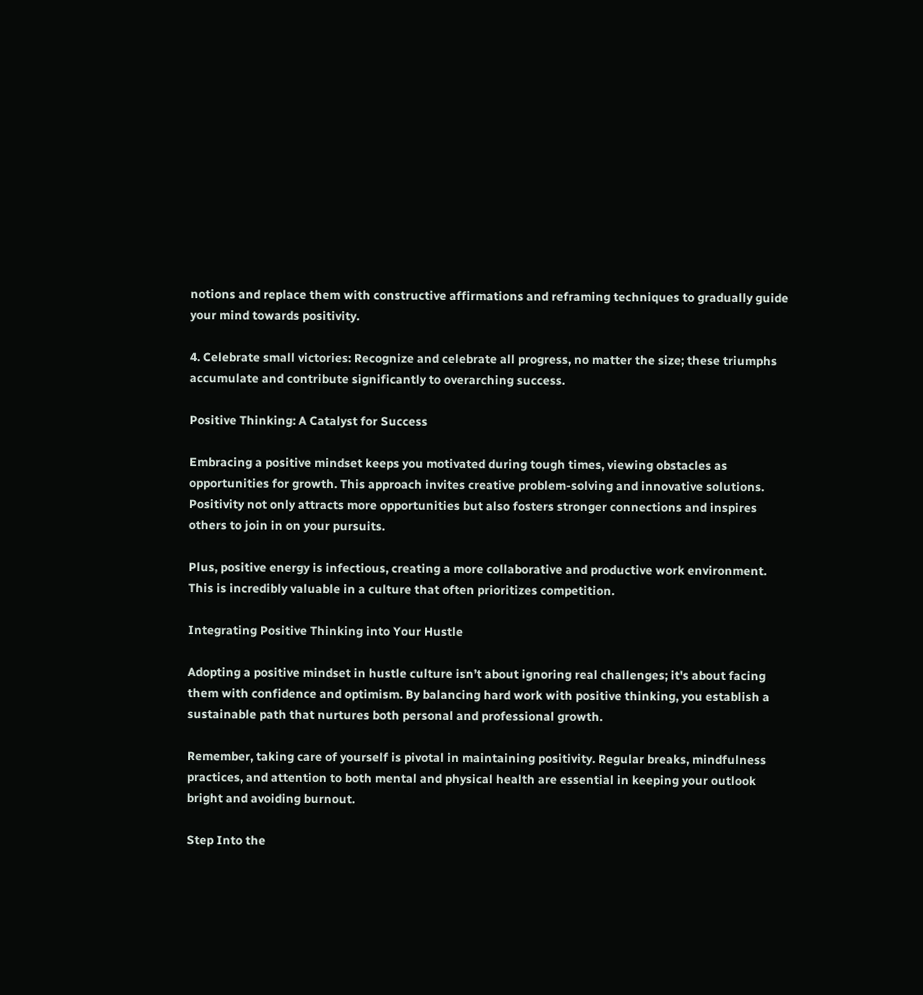notions and replace them with constructive affirmations and reframing techniques to gradually guide your mind towards positivity.

4. Celebrate small victories: Recognize and celebrate all progress, no matter the size; these triumphs accumulate and contribute significantly to overarching success.

Positive Thinking: A Catalyst for Success

Embracing a positive mindset keeps you motivated during tough times, viewing obstacles as opportunities for growth. This approach invites creative problem-solving and innovative solutions. Positivity not only attracts more opportunities but also fosters stronger connections and inspires others to join in on your pursuits.

Plus, positive energy is infectious, creating a more collaborative and productive work environment. This is incredibly valuable in a culture that often prioritizes competition.

Integrating Positive Thinking into Your Hustle

Adopting a positive mindset in hustle culture isn’t about ignoring real challenges; it's about facing them with confidence and optimism. By balancing hard work with positive thinking, you establish a sustainable path that nurtures both personal and professional growth.

Remember, taking care of yourself is pivotal in maintaining positivity. Regular breaks, mindfulness practices, and attention to both mental and physical health are essential in keeping your outlook bright and avoiding burnout.

Step Into the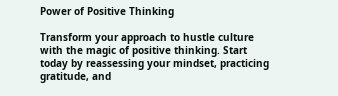Power of Positive Thinking

Transform your approach to hustle culture with the magic of positive thinking. Start today by reassessing your mindset, practicing gratitude, and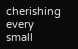cherishing every small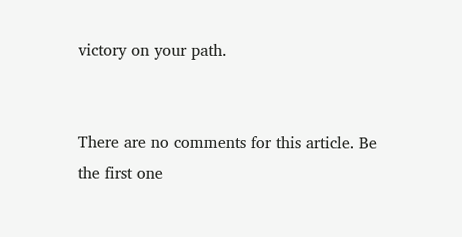victory on your path.


There are no comments for this article. Be the first one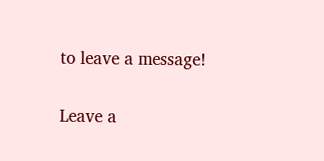to leave a message!

Leave a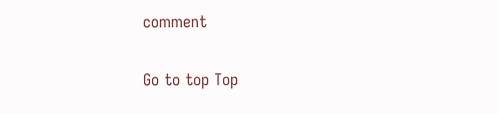comment

Go to top Top